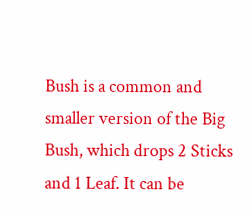Bush is a common and smaller version of the Big Bush, which drops 2 Sticks and 1 Leaf. It can be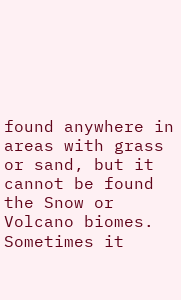found anywhere in areas with grass or sand, but it cannot be found the Snow or Volcano biomes. Sometimes it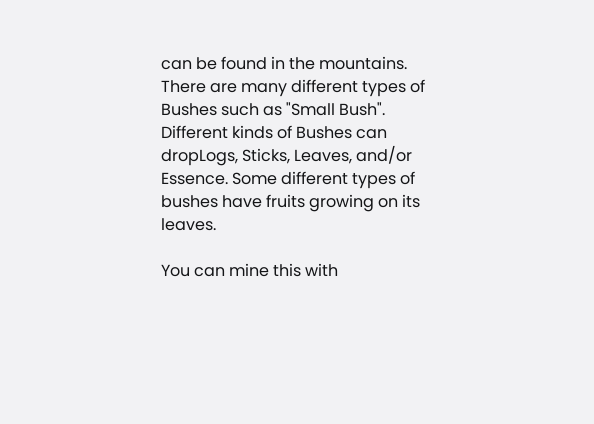can be found in the mountains. There are many different types of Bushes such as "Small Bush". Different kinds of Bushes can dropLogs, Sticks, Leaves, and/or Essence. Some different types of bushes have fruits growing on its leaves.

You can mine this with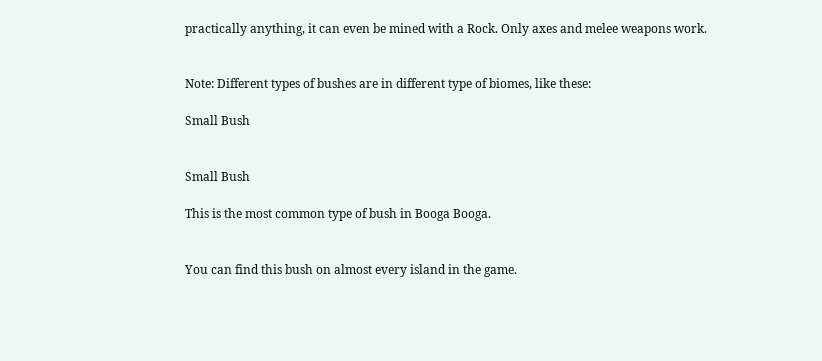practically anything, it can even be mined with a Rock. Only axes and melee weapons work.


Note: Different types of bushes are in different type of biomes, like these:

Small Bush


Small Bush

This is the most common type of bush in Booga Booga.


You can find this bush on almost every island in the game.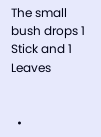The small bush drops 1 Stick and 1 Leaves


  •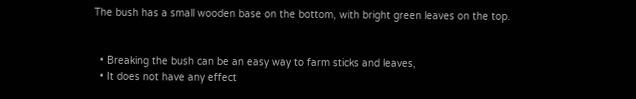The bush has a small wooden base on the bottom, with bright green leaves on the top.


  • Breaking the bush can be an easy way to farm sticks and leaves,
  • It does not have any effect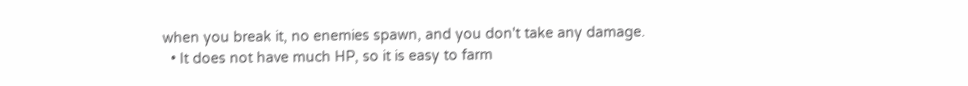when you break it, no enemies spawn, and you don't take any damage.
  • It does not have much HP, so it is easy to farm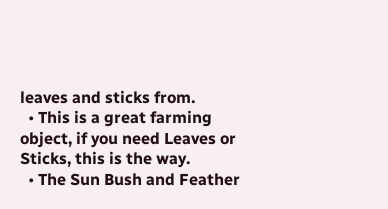leaves and sticks from.
  • This is a great farming object, if you need Leaves or Sticks, this is the way.
  • The Sun Bush and Feather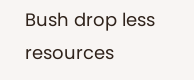Bush drop less resources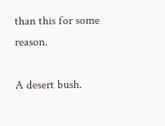than this for some reason.

A desert bush.